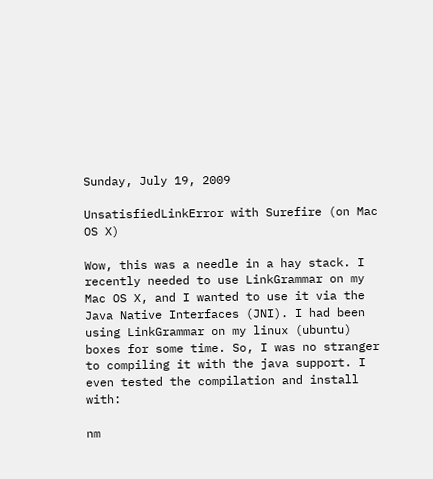Sunday, July 19, 2009

UnsatisfiedLinkError with Surefire (on Mac OS X)

Wow, this was a needle in a hay stack. I recently needed to use LinkGrammar on my Mac OS X, and I wanted to use it via the Java Native Interfaces (JNI). I had been using LinkGrammar on my linux (ubuntu) boxes for some time. So, I was no stranger to compiling it with the java support. I even tested the compilation and install with:

nm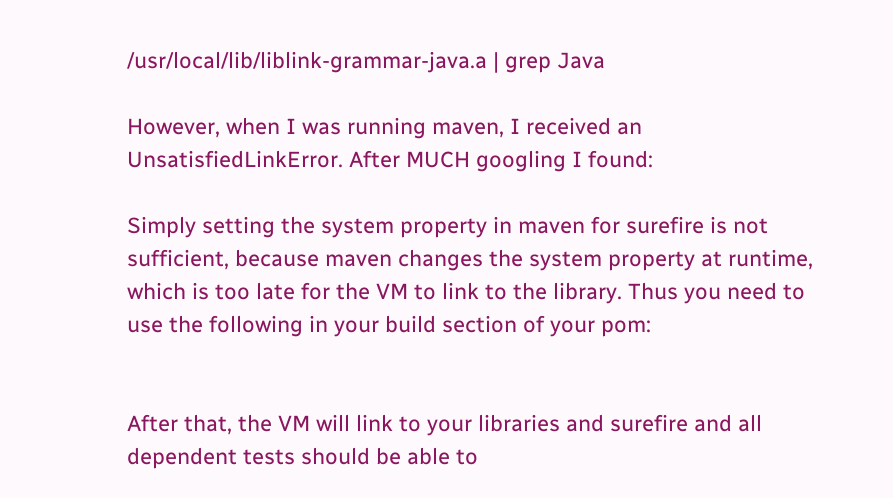/usr/local/lib/liblink-grammar-java.a | grep Java

However, when I was running maven, I received an UnsatisfiedLinkError. After MUCH googling I found:

Simply setting the system property in maven for surefire is not sufficient, because maven changes the system property at runtime, which is too late for the VM to link to the library. Thus you need to use the following in your build section of your pom:


After that, the VM will link to your libraries and surefire and all dependent tests should be able to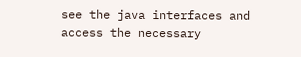see the java interfaces and access the necessary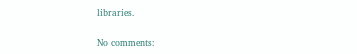libraries.

No comments: